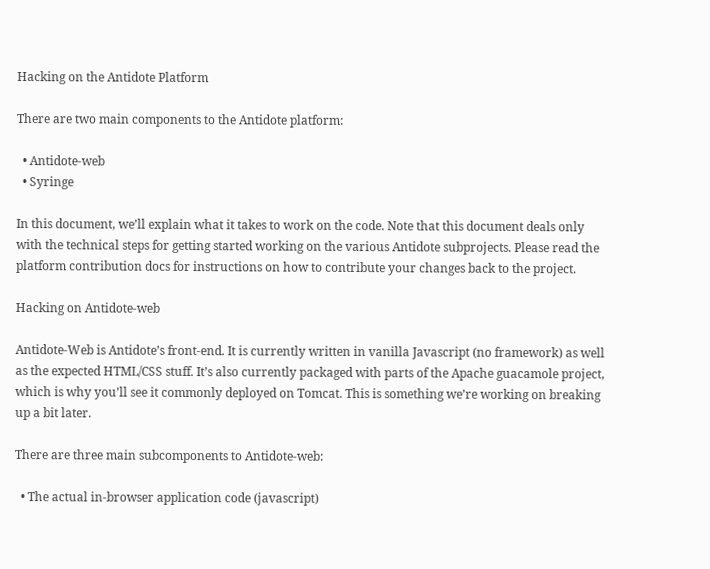Hacking on the Antidote Platform

There are two main components to the Antidote platform:

  • Antidote-web
  • Syringe

In this document, we’ll explain what it takes to work on the code. Note that this document deals only with the technical steps for getting started working on the various Antidote subprojects. Please read the platform contribution docs for instructions on how to contribute your changes back to the project.

Hacking on Antidote-web

Antidote-Web is Antidote’s front-end. It is currently written in vanilla Javascript (no framework) as well as the expected HTML/CSS stuff. It’s also currently packaged with parts of the Apache guacamole project, which is why you’ll see it commonly deployed on Tomcat. This is something we’re working on breaking up a bit later.

There are three main subcomponents to Antidote-web:

  • The actual in-browser application code (javascript)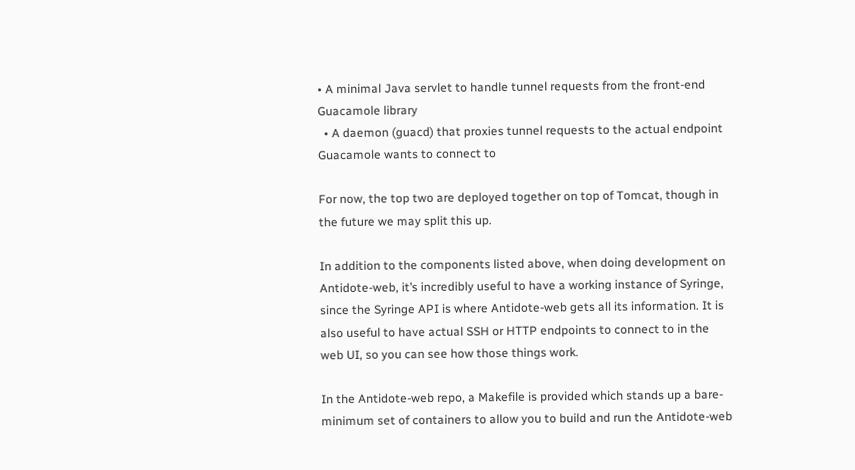• A minimal Java servlet to handle tunnel requests from the front-end Guacamole library
  • A daemon (guacd) that proxies tunnel requests to the actual endpoint Guacamole wants to connect to

For now, the top two are deployed together on top of Tomcat, though in the future we may split this up.

In addition to the components listed above, when doing development on Antidote-web, it’s incredibly useful to have a working instance of Syringe, since the Syringe API is where Antidote-web gets all its information. It is also useful to have actual SSH or HTTP endpoints to connect to in the web UI, so you can see how those things work.

In the Antidote-web repo, a Makefile is provided which stands up a bare-minimum set of containers to allow you to build and run the Antidote-web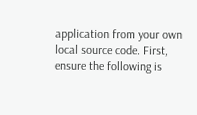application from your own local source code. First, ensure the following is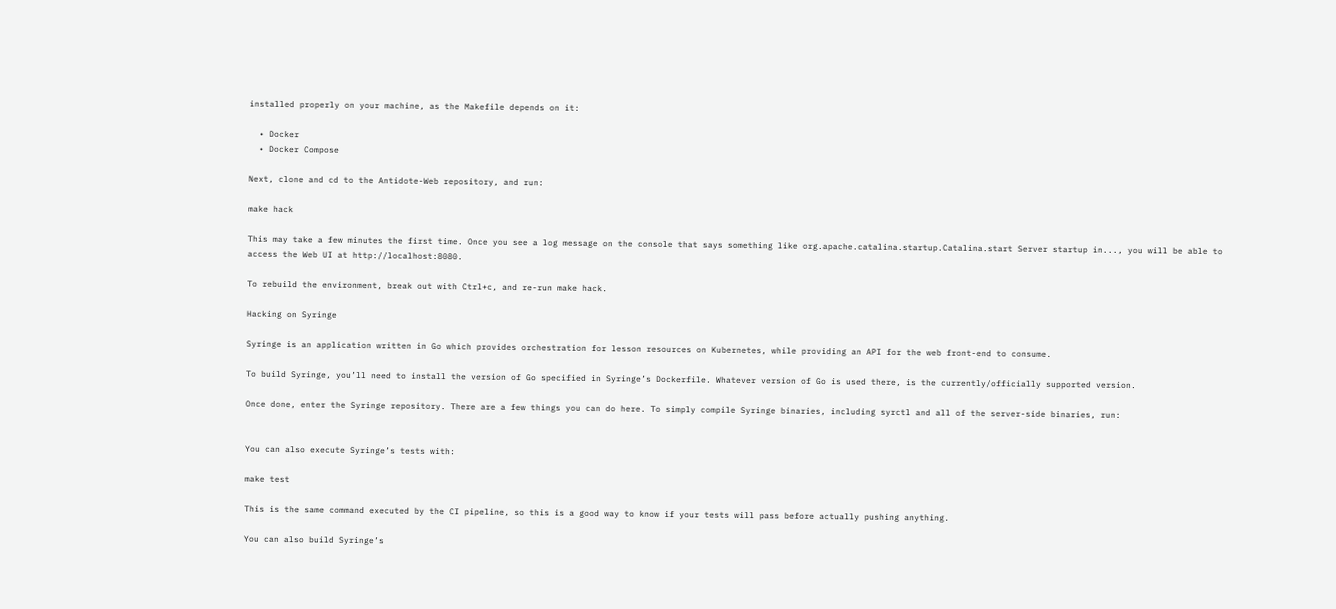installed properly on your machine, as the Makefile depends on it:

  • Docker
  • Docker Compose

Next, clone and cd to the Antidote-Web repository, and run:

make hack

This may take a few minutes the first time. Once you see a log message on the console that says something like org.apache.catalina.startup.Catalina.start Server startup in..., you will be able to access the Web UI at http://localhost:8080.

To rebuild the environment, break out with Ctrl+c, and re-run make hack.

Hacking on Syringe

Syringe is an application written in Go which provides orchestration for lesson resources on Kubernetes, while providing an API for the web front-end to consume.

To build Syringe, you’ll need to install the version of Go specified in Syringe’s Dockerfile. Whatever version of Go is used there, is the currently/officially supported version.

Once done, enter the Syringe repository. There are a few things you can do here. To simply compile Syringe binaries, including syrctl and all of the server-side binaries, run:


You can also execute Syringe’s tests with:

make test

This is the same command executed by the CI pipeline, so this is a good way to know if your tests will pass before actually pushing anything.

You can also build Syringe’s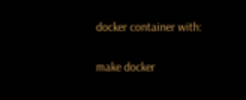docker container with:

make docker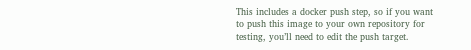This includes a docker push step, so if you want to push this image to your own repository for testing, you’ll need to edit the push target.